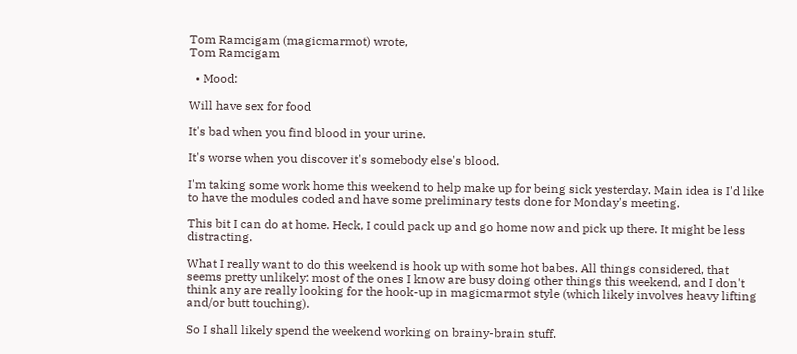Tom Ramcigam (magicmarmot) wrote,
Tom Ramcigam

  • Mood:

Will have sex for food

It's bad when you find blood in your urine.

It's worse when you discover it's somebody else's blood.

I'm taking some work home this weekend to help make up for being sick yesterday. Main idea is I'd like to have the modules coded and have some preliminary tests done for Monday's meeting.

This bit I can do at home. Heck, I could pack up and go home now and pick up there. It might be less distracting.

What I really want to do this weekend is hook up with some hot babes. All things considered, that seems pretty unlikely: most of the ones I know are busy doing other things this weekend, and I don't think any are really looking for the hook-up in magicmarmot style (which likely involves heavy lifting and/or butt touching).

So I shall likely spend the weekend working on brainy-brain stuff.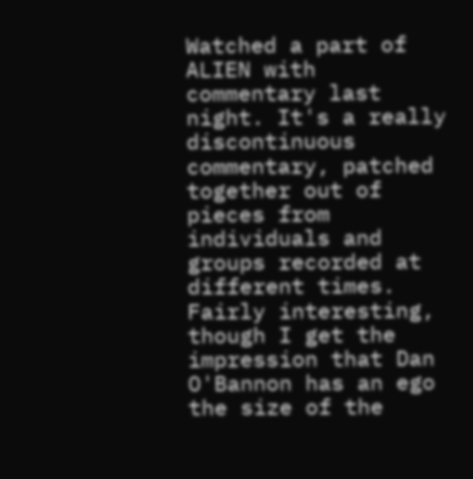Watched a part of ALIEN with commentary last night. It's a really discontinuous commentary, patched together out of pieces from individuals and groups recorded at different times. Fairly interesting, though I get the impression that Dan O'Bannon has an ego the size of the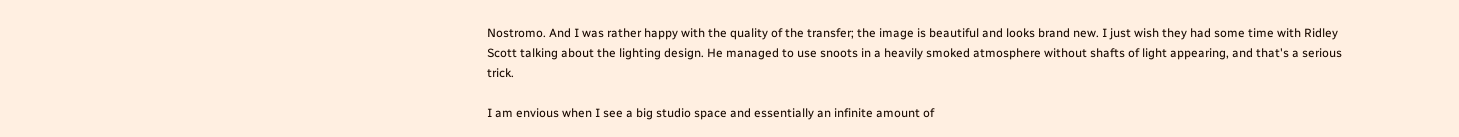Nostromo. And I was rather happy with the quality of the transfer; the image is beautiful and looks brand new. I just wish they had some time with Ridley Scott talking about the lighting design. He managed to use snoots in a heavily smoked atmosphere without shafts of light appearing, and that's a serious trick.

I am envious when I see a big studio space and essentially an infinite amount of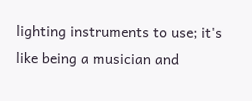lighting instruments to use; it's like being a musician and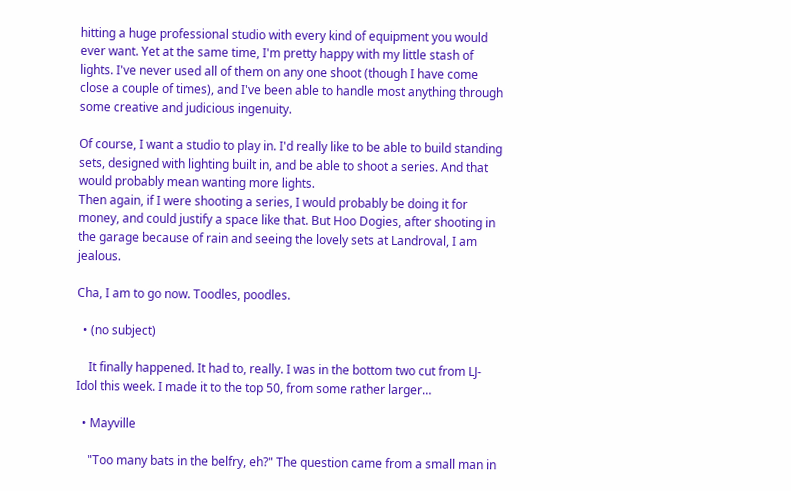hitting a huge professional studio with every kind of equipment you would ever want. Yet at the same time, I'm pretty happy with my little stash of lights. I've never used all of them on any one shoot (though I have come close a couple of times), and I've been able to handle most anything through some creative and judicious ingenuity.

Of course, I want a studio to play in. I'd really like to be able to build standing sets, designed with lighting built in, and be able to shoot a series. And that would probably mean wanting more lights.
Then again, if I were shooting a series, I would probably be doing it for money, and could justify a space like that. But Hoo Dogies, after shooting in the garage because of rain and seeing the lovely sets at Landroval, I am jealous.

Cha, I am to go now. Toodles, poodles.

  • (no subject)

    It finally happened. It had to, really. I was in the bottom two cut from LJ-Idol this week. I made it to the top 50, from some rather larger…

  • Mayville

    "Too many bats in the belfry, eh?" The question came from a small man in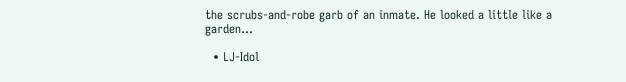the scrubs-and-robe garb of an inmate. He looked a little like a garden…

  • LJ-Idol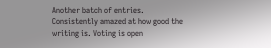Another batch of entries. Consistently amazed at how good the writing is. Voting is open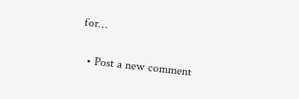for…

  • Post a new comment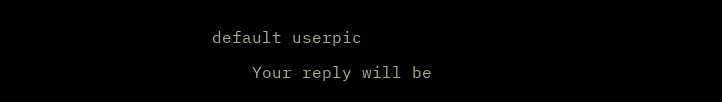default userpic

    Your reply will be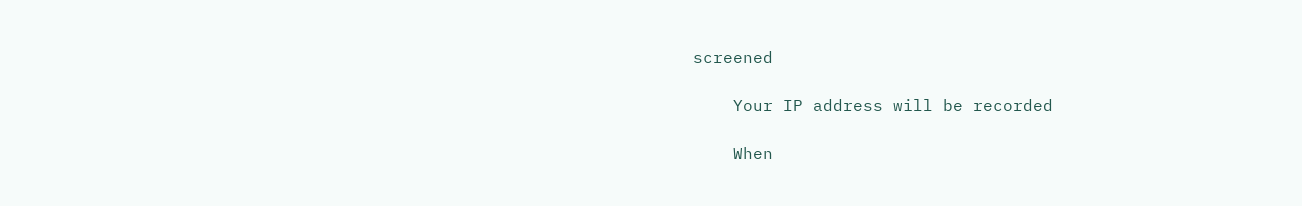screened

    Your IP address will be recorded

    When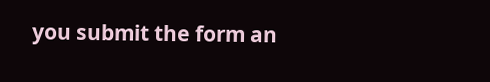you submit the form an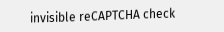invisible reCAPTCHA check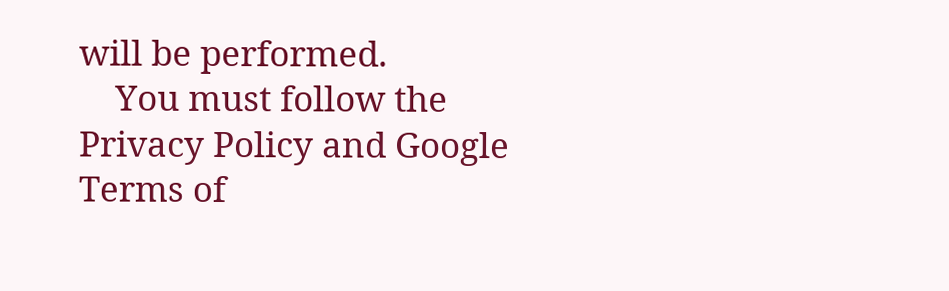will be performed.
    You must follow the Privacy Policy and Google Terms of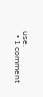use.
  • 1 comment